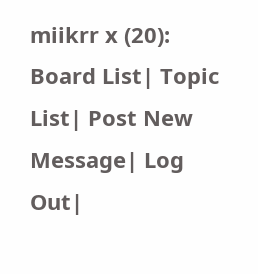miikrr x (20):
Board List| Topic List| Post New Message| Log Out|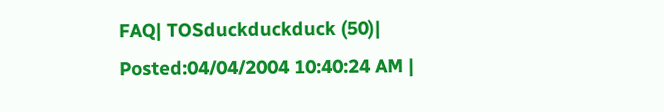FAQ| TOSduckduckduck (50)| Posted:04/04/2004 10:40:24 AM |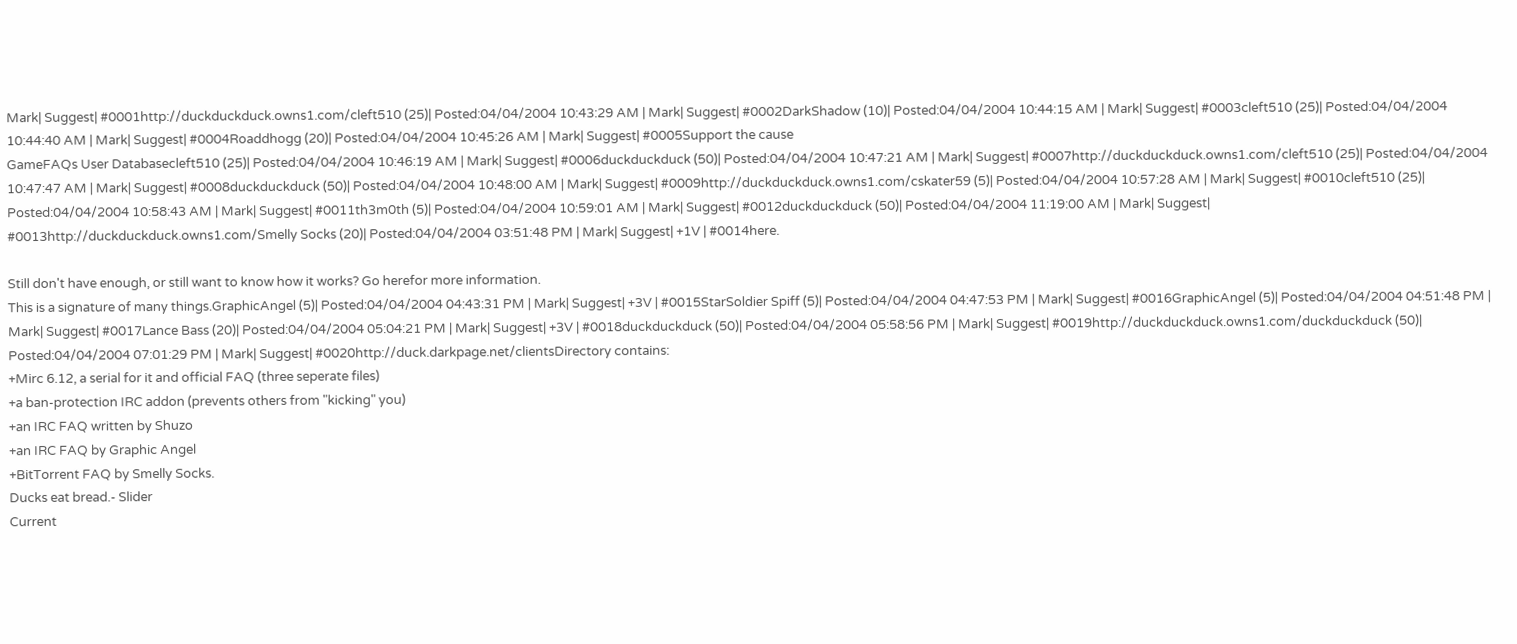Mark| Suggest| #0001http://duckduckduck.owns1.com/cleft510 (25)| Posted:04/04/2004 10:43:29 AM | Mark| Suggest| #0002DarkShadow (10)| Posted:04/04/2004 10:44:15 AM | Mark| Suggest| #0003cleft510 (25)| Posted:04/04/2004 10:44:40 AM | Mark| Suggest| #0004Roaddhogg (20)| Posted:04/04/2004 10:45:26 AM | Mark| Suggest| #0005Support the cause
GameFAQs User Databasecleft510 (25)| Posted:04/04/2004 10:46:19 AM | Mark| Suggest| #0006duckduckduck (50)| Posted:04/04/2004 10:47:21 AM | Mark| Suggest| #0007http://duckduckduck.owns1.com/cleft510 (25)| Posted:04/04/2004 10:47:47 AM | Mark| Suggest| #0008duckduckduck (50)| Posted:04/04/2004 10:48:00 AM | Mark| Suggest| #0009http://duckduckduck.owns1.com/cskater59 (5)| Posted:04/04/2004 10:57:28 AM | Mark| Suggest| #0010cleft510 (25)| Posted:04/04/2004 10:58:43 AM | Mark| Suggest| #0011th3m0th (5)| Posted:04/04/2004 10:59:01 AM | Mark| Suggest| #0012duckduckduck (50)| Posted:04/04/2004 11:19:00 AM | Mark| Suggest| #0013http://duckduckduck.owns1.com/Smelly Socks (20)| Posted:04/04/2004 03:51:48 PM | Mark| Suggest| +1V | #0014here.

Still don't have enough, or still want to know how it works? Go herefor more information.
This is a signature of many things.GraphicAngel (5)| Posted:04/04/2004 04:43:31 PM | Mark| Suggest| +3V | #0015StarSoldier Spiff (5)| Posted:04/04/2004 04:47:53 PM | Mark| Suggest| #0016GraphicAngel (5)| Posted:04/04/2004 04:51:48 PM | Mark| Suggest| #0017Lance Bass (20)| Posted:04/04/2004 05:04:21 PM | Mark| Suggest| +3V | #0018duckduckduck (50)| Posted:04/04/2004 05:58:56 PM | Mark| Suggest| #0019http://duckduckduck.owns1.com/duckduckduck (50)| Posted:04/04/2004 07:01:29 PM | Mark| Suggest| #0020http://duck.darkpage.net/clientsDirectory contains:
+Mirc 6.12, a serial for it and official FAQ (three seperate files)
+a ban-protection IRC addon (prevents others from "kicking" you)
+an IRC FAQ written by Shuzo
+an IRC FAQ by Graphic Angel
+BitTorrent FAQ by Smelly Socks.
Ducks eat bread.- Slider
Current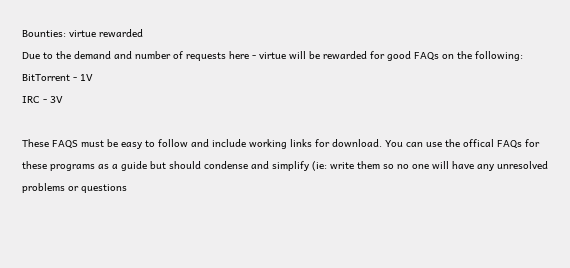Bounties: virtue rewarded
Due to the demand and number of requests here - virtue will be rewarded for good FAQs on the following:
BitTorrent - 1V
IRC - 3V

These FAQS must be easy to follow and include working links for download. You can use the offical FAQs for these programs as a guide but should condense and simplify (ie: write them so no one will have any unresolved problems or questions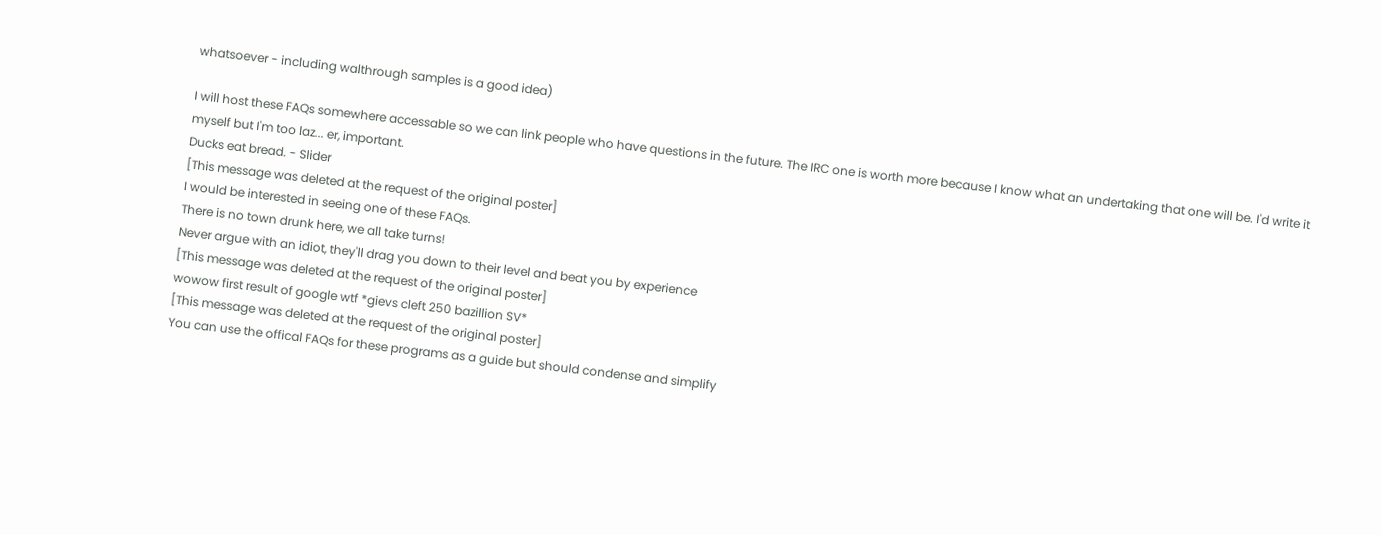whatsoever - including walthrough samples is a good idea)

I will host these FAQs somewhere accessable so we can link people who have questions in the future. The IRC one is worth more because I know what an undertaking that one will be. I'd write it myself but I'm too laz... er, important.
Ducks eat bread. - Slider
[This message was deleted at the request of the original poster]
I would be interested in seeing one of these FAQs.
There is no town drunk here, we all take turns!
Never argue with an idiot, they'll drag you down to their level and beat you by experience
[This message was deleted at the request of the original poster]
wowow first result of google wtf *gievs cleft 250 bazillion SV*
[This message was deleted at the request of the original poster]
You can use the offical FAQs for these programs as a guide but should condense and simplify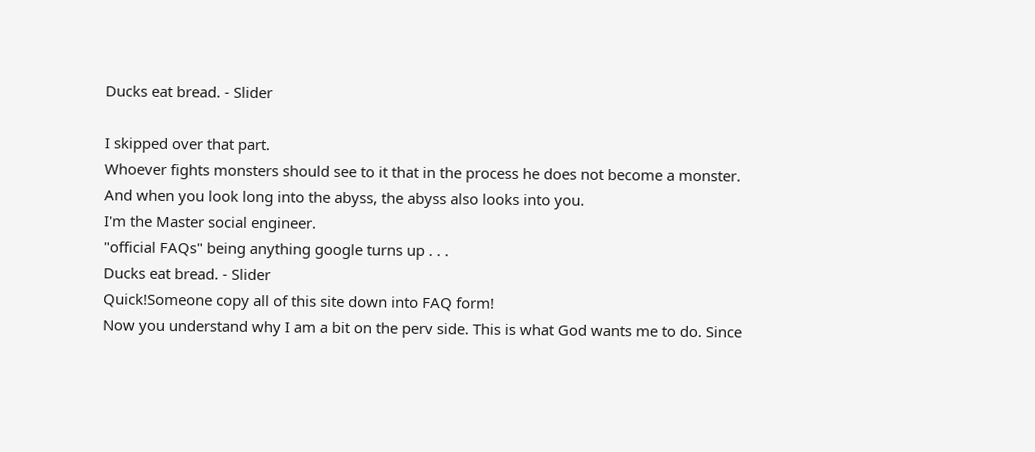Ducks eat bread. - Slider

I skipped over that part.
Whoever fights monsters should see to it that in the process he does not become a monster. And when you look long into the abyss, the abyss also looks into you.
I'm the Master social engineer.
"official FAQs" being anything google turns up . . .
Ducks eat bread. - Slider
Quick!Someone copy all of this site down into FAQ form!
Now you understand why I am a bit on the perv side. This is what God wants me to do. Since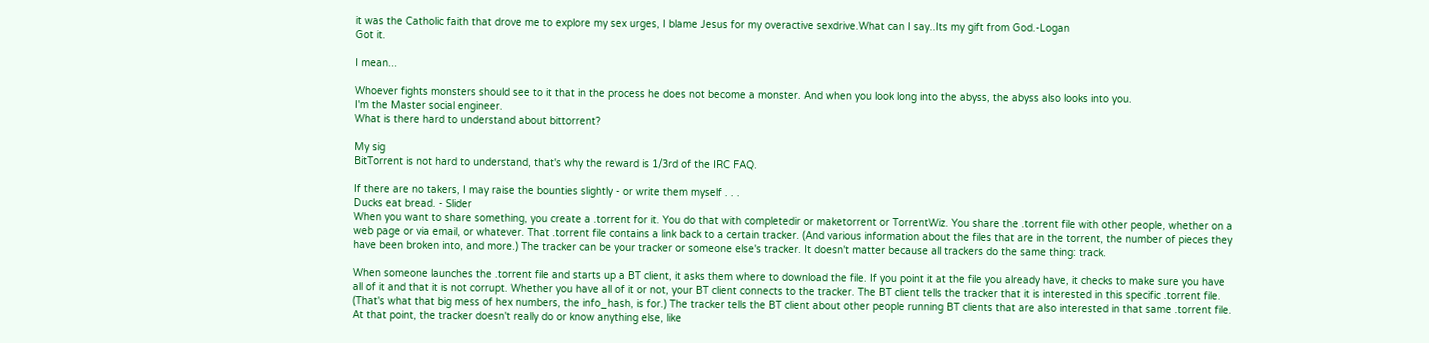it was the Catholic faith that drove me to explore my sex urges, I blame Jesus for my overactive sexdrive.What can I say..Its my gift from God.-Logan
Got it.

I mean...

Whoever fights monsters should see to it that in the process he does not become a monster. And when you look long into the abyss, the abyss also looks into you.
I'm the Master social engineer.
What is there hard to understand about bittorrent?

My sig
BitTorrent is not hard to understand, that's why the reward is 1/3rd of the IRC FAQ.

If there are no takers, I may raise the bounties slightly - or write them myself . . .
Ducks eat bread. - Slider
When you want to share something, you create a .torrent for it. You do that with completedir or maketorrent or TorrentWiz. You share the .torrent file with other people, whether on a web page or via email, or whatever. That .torrent file contains a link back to a certain tracker. (And various information about the files that are in the torrent, the number of pieces they have been broken into, and more.) The tracker can be your tracker or someone else's tracker. It doesn't matter because all trackers do the same thing: track.

When someone launches the .torrent file and starts up a BT client, it asks them where to download the file. If you point it at the file you already have, it checks to make sure you have all of it and that it is not corrupt. Whether you have all of it or not, your BT client connects to the tracker. The BT client tells the tracker that it is interested in this specific .torrent file. (That's what that big mess of hex numbers, the info_hash, is for.) The tracker tells the BT client about other people running BT clients that are also interested in that same .torrent file. At that point, the tracker doesn't really do or know anything else, like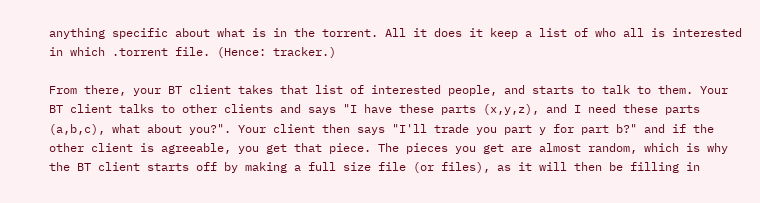anything specific about what is in the torrent. All it does it keep a list of who all is interested in which .torrent file. (Hence: tracker.)

From there, your BT client takes that list of interested people, and starts to talk to them. Your BT client talks to other clients and says "I have these parts (x,y,z), and I need these parts (a,b,c), what about you?". Your client then says "I'll trade you part y for part b?" and if the other client is agreeable, you get that piece. The pieces you get are almost random, which is why the BT client starts off by making a full size file (or files), as it will then be filling in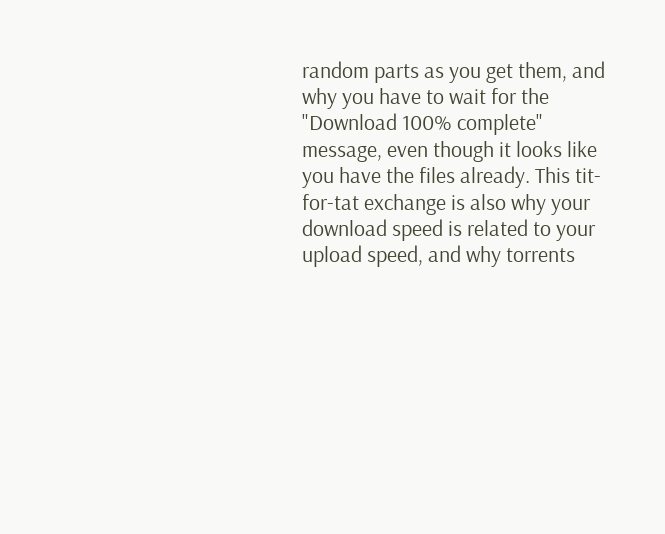random parts as you get them, and why you have to wait for the "Download 100% complete" message, even though it looks like you have the files already. This tit-for-tat exchange is also why your download speed is related to your upload speed, and why torrents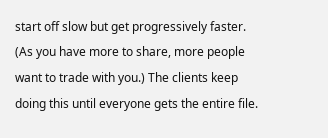start off slow but get progressively faster. (As you have more to share, more people want to trade with you.) The clients keep doing this until everyone gets the entire file.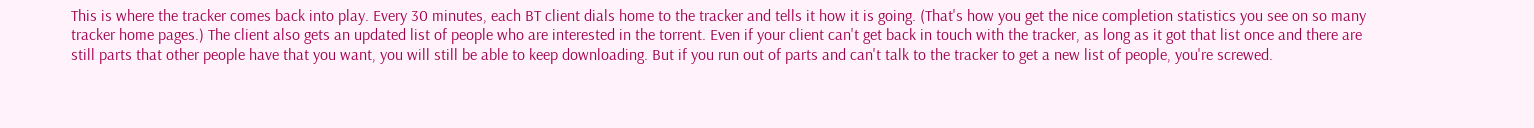This is where the tracker comes back into play. Every 30 minutes, each BT client dials home to the tracker and tells it how it is going. (That's how you get the nice completion statistics you see on so many tracker home pages.) The client also gets an updated list of people who are interested in the torrent. Even if your client can't get back in touch with the tracker, as long as it got that list once and there are still parts that other people have that you want, you will still be able to keep downloading. But if you run out of parts and can't talk to the tracker to get a new list of people, you're screwed.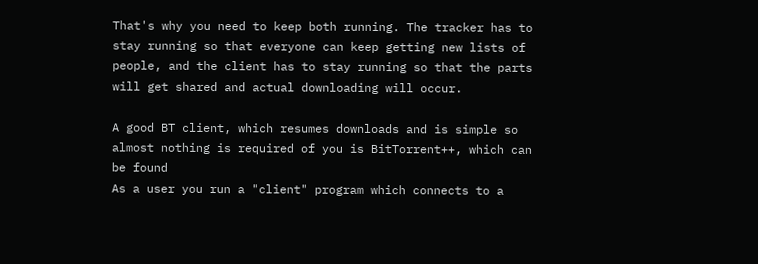That's why you need to keep both running. The tracker has to stay running so that everyone can keep getting new lists of people, and the client has to stay running so that the parts will get shared and actual downloading will occur.

A good BT client, which resumes downloads and is simple so almost nothing is required of you is BitTorrent++, which can be found
As a user you run a "client" program which connects to a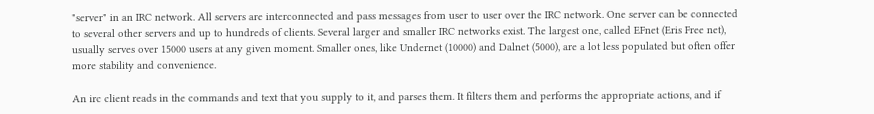"server" in an IRC network. All servers are interconnected and pass messages from user to user over the IRC network. One server can be connected to several other servers and up to hundreds of clients. Several larger and smaller IRC networks exist. The largest one, called EFnet (Eris Free net), usually serves over 15000 users at any given moment. Smaller ones, like Undernet (10000) and Dalnet (5000), are a lot less populated but often offer more stability and convenience.

An irc client reads in the commands and text that you supply to it, and parses them. It filters them and performs the appropriate actions, and if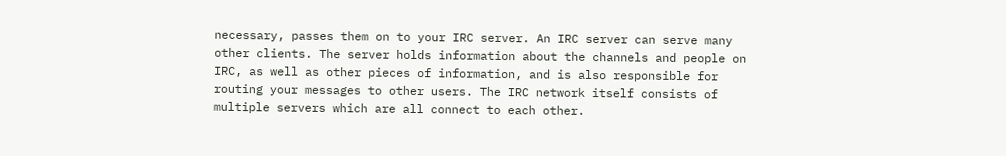necessary, passes them on to your IRC server. An IRC server can serve many other clients. The server holds information about the channels and people on IRC, as well as other pieces of information, and is also responsible for routing your messages to other users. The IRC network itself consists of multiple servers which are all connect to each other.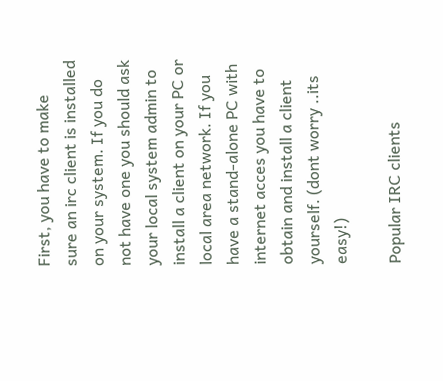First, you have to make sure an irc client is installed on your system. If you do not have one you should ask your local system admin to install a client on your PC or local area network. If you have a stand-alone PC with internet acces you have to obtain and install a client yourself. (dont worry ..its easy!)

Popular IRC clients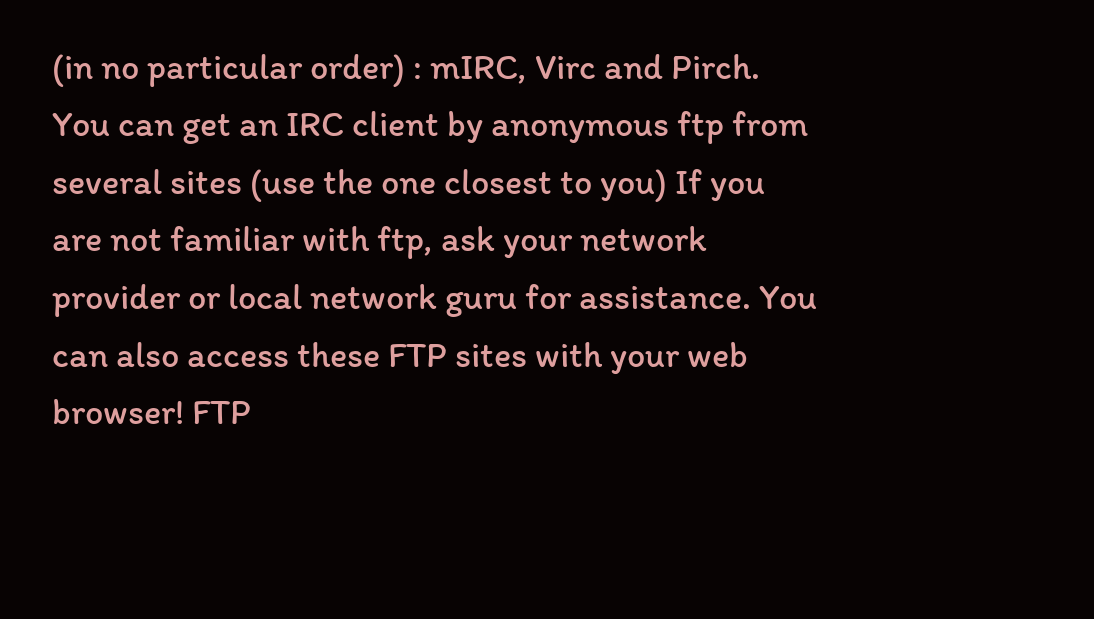(in no particular order) : mIRC, Virc and Pirch. You can get an IRC client by anonymous ftp from several sites (use the one closest to you) If you are not familiar with ftp, ask your network provider or local network guru for assistance. You can also access these FTP sites with your web browser! FTP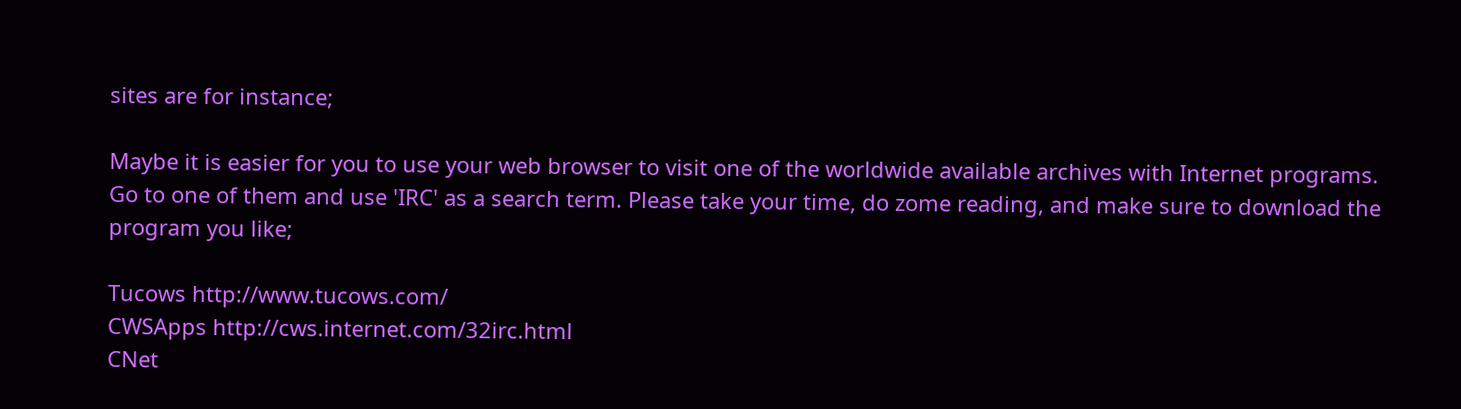sites are for instance;

Maybe it is easier for you to use your web browser to visit one of the worldwide available archives with Internet programs. Go to one of them and use 'IRC' as a search term. Please take your time, do zome reading, and make sure to download the program you like;

Tucows http://www.tucows.com/
CWSApps http://cws.internet.com/32irc.html
CNet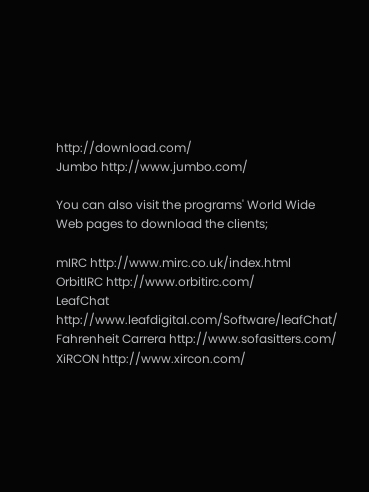http://download.com/
Jumbo http://www.jumbo.com/

You can also visit the programs' World Wide Web pages to download the clients;

mIRC http://www.mirc.co.uk/index.html
OrbitIRC http://www.orbitirc.com/
LeafChat http://www.leafdigital.com/Software/leafChat/
Fahrenheit Carrera http://www.sofasitters.com/
XiRCON http://www.xircon.com/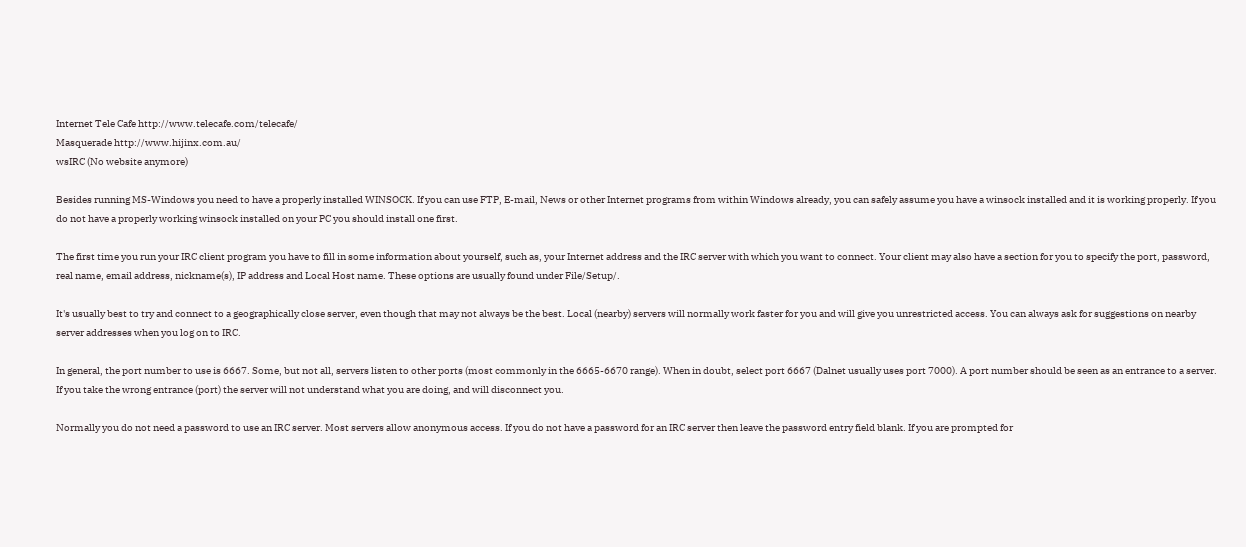Internet Tele Cafe http://www.telecafe.com/telecafe/
Masquerade http://www.hijinx.com.au/
wsIRC (No website anymore)

Besides running MS-Windows you need to have a properly installed WINSOCK. If you can use FTP, E-mail, News or other Internet programs from within Windows already, you can safely assume you have a winsock installed and it is working properly. If you do not have a properly working winsock installed on your PC you should install one first.

The first time you run your IRC client program you have to fill in some information about yourself, such as, your Internet address and the IRC server with which you want to connect. Your client may also have a section for you to specify the port, password, real name, email address, nickname(s), IP address and Local Host name. These options are usually found under File/Setup/.

It's usually best to try and connect to a geographically close server, even though that may not always be the best. Local (nearby) servers will normally work faster for you and will give you unrestricted access. You can always ask for suggestions on nearby server addresses when you log on to IRC.

In general, the port number to use is 6667. Some, but not all, servers listen to other ports (most commonly in the 6665-6670 range). When in doubt, select port 6667 (Dalnet usually uses port 7000). A port number should be seen as an entrance to a server. If you take the wrong entrance (port) the server will not understand what you are doing, and will disconnect you.

Normally you do not need a password to use an IRC server. Most servers allow anonymous access. If you do not have a password for an IRC server then leave the password entry field blank. If you are prompted for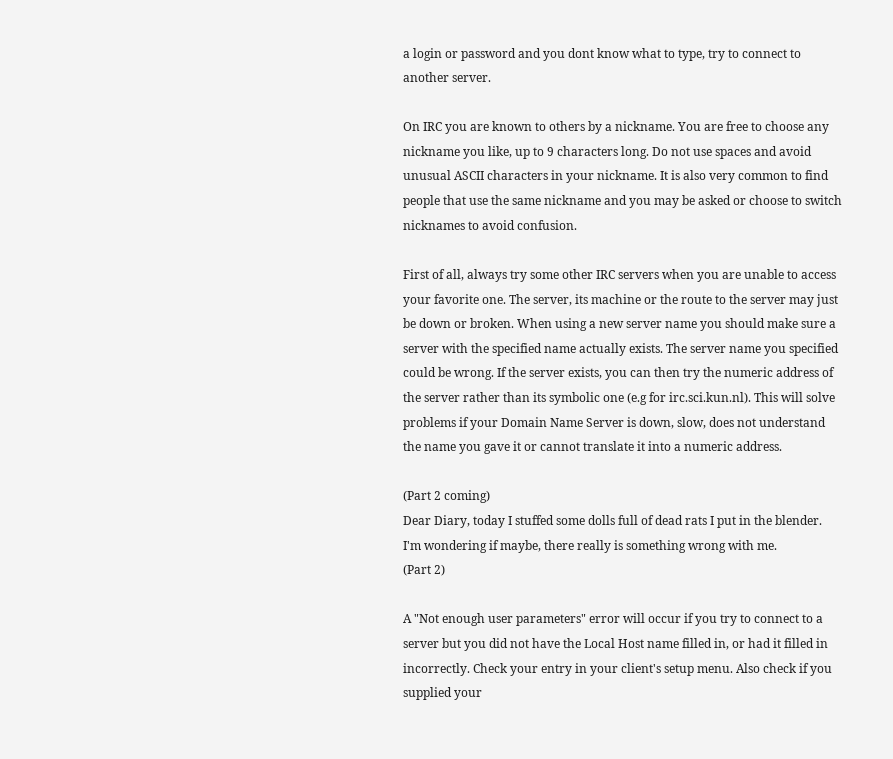a login or password and you dont know what to type, try to connect to another server.

On IRC you are known to others by a nickname. You are free to choose any nickname you like, up to 9 characters long. Do not use spaces and avoid unusual ASCII characters in your nickname. It is also very common to find people that use the same nickname and you may be asked or choose to switch nicknames to avoid confusion.

First of all, always try some other IRC servers when you are unable to access your favorite one. The server, its machine or the route to the server may just be down or broken. When using a new server name you should make sure a server with the specified name actually exists. The server name you specified could be wrong. If the server exists, you can then try the numeric address of the server rather than its symbolic one (e.g for irc.sci.kun.nl). This will solve problems if your Domain Name Server is down, slow, does not understand the name you gave it or cannot translate it into a numeric address.

(Part 2 coming)
Dear Diary, today I stuffed some dolls full of dead rats I put in the blender. I'm wondering if maybe, there really is something wrong with me.
(Part 2)

A "Not enough user parameters" error will occur if you try to connect to a server but you did not have the Local Host name filled in, or had it filled in incorrectly. Check your entry in your client's setup menu. Also check if you supplied your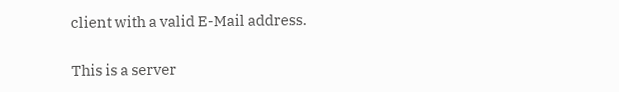client with a valid E-Mail address.

This is a server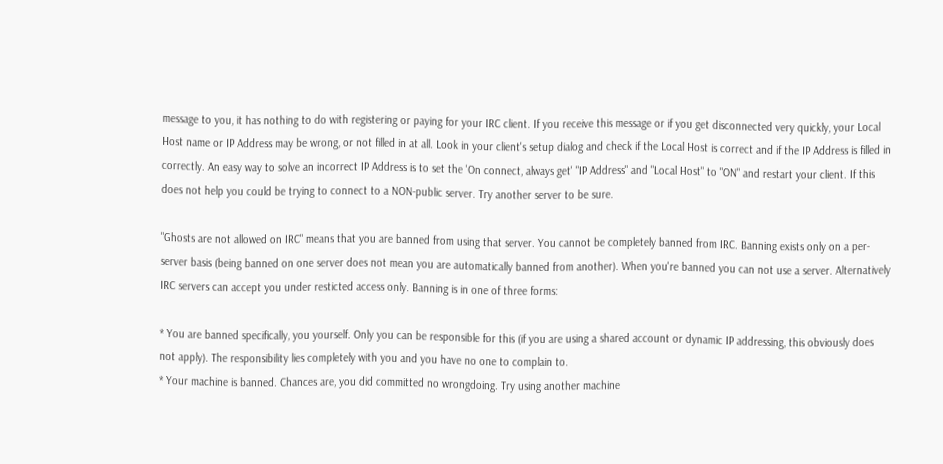message to you, it has nothing to do with registering or paying for your IRC client. If you receive this message or if you get disconnected very quickly, your Local Host name or IP Address may be wrong, or not filled in at all. Look in your client's setup dialog and check if the Local Host is correct and if the IP Address is filled in correctly. An easy way to solve an incorrect IP Address is to set the 'On connect, always get' "IP Address" and "Local Host" to "ON" and restart your client. If this does not help you could be trying to connect to a NON-public server. Try another server to be sure.

"Ghosts are not allowed on IRC" means that you are banned from using that server. You cannot be completely banned from IRC. Banning exists only on a per-server basis (being banned on one server does not mean you are automatically banned from another). When you're banned you can not use a server. Alternatively IRC servers can accept you under resticted access only. Banning is in one of three forms:

* You are banned specifically, you yourself. Only you can be responsible for this (if you are using a shared account or dynamic IP addressing, this obviously does not apply). The responsibility lies completely with you and you have no one to complain to.
* Your machine is banned. Chances are, you did committed no wrongdoing. Try using another machine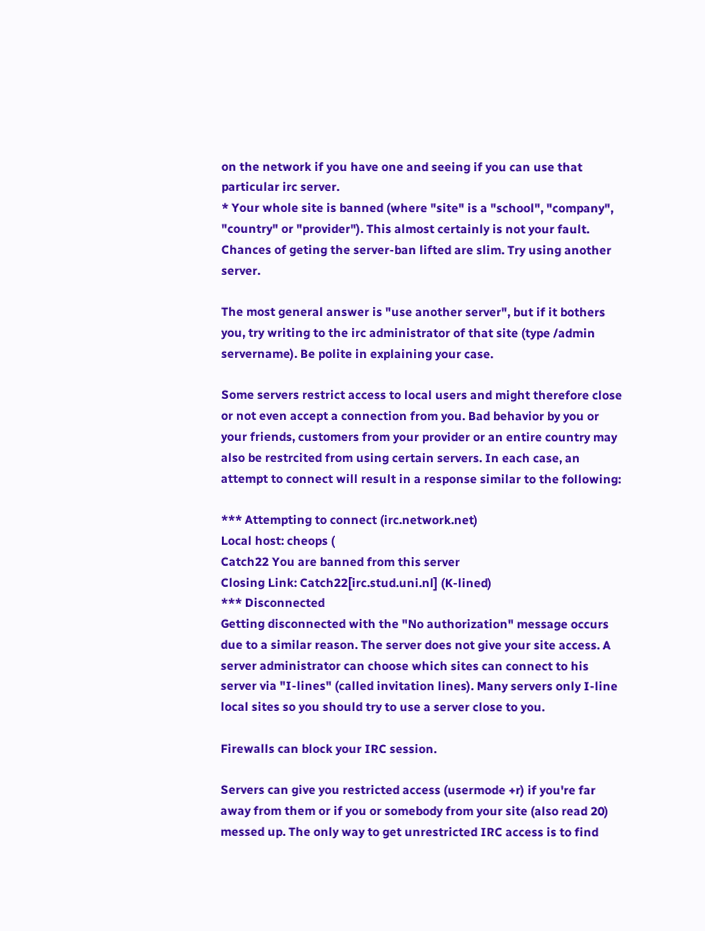on the network if you have one and seeing if you can use that particular irc server.
* Your whole site is banned (where "site" is a "school", "company", "country" or "provider"). This almost certainly is not your fault. Chances of geting the server-ban lifted are slim. Try using another server.

The most general answer is "use another server", but if it bothers you, try writing to the irc administrator of that site (type /admin servername). Be polite in explaining your case.

Some servers restrict access to local users and might therefore close or not even accept a connection from you. Bad behavior by you or your friends, customers from your provider or an entire country may also be restrcited from using certain servers. In each case, an attempt to connect will result in a response similar to the following:

*** Attempting to connect (irc.network.net)
Local host: cheops (
Catch22 You are banned from this server
Closing Link: Catch22[irc.stud.uni.nl] (K-lined)
*** Disconnected
Getting disconnected with the "No authorization" message occurs due to a similar reason. The server does not give your site access. A server administrator can choose which sites can connect to his server via "I-lines" (called invitation lines). Many servers only I-line local sites so you should try to use a server close to you.

Firewalls can block your IRC session.

Servers can give you restricted access (usermode +r) if you're far away from them or if you or somebody from your site (also read 20) messed up. The only way to get unrestricted IRC access is to find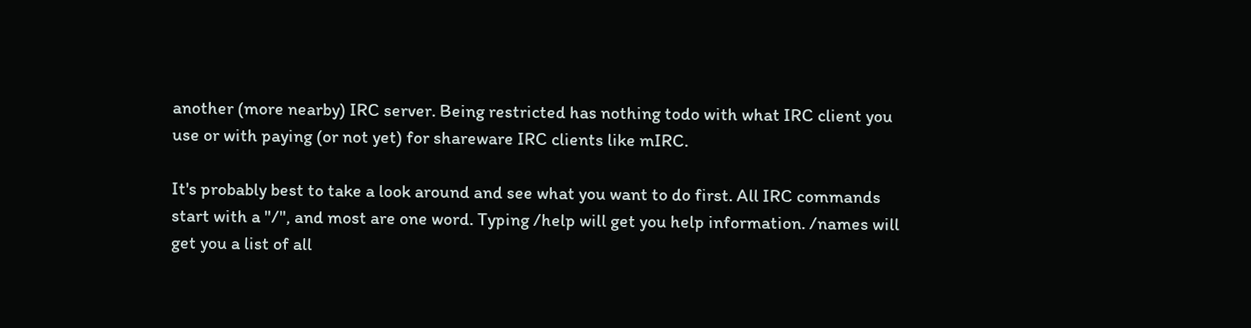another (more nearby) IRC server. Being restricted has nothing todo with what IRC client you use or with paying (or not yet) for shareware IRC clients like mIRC.

It's probably best to take a look around and see what you want to do first. All IRC commands start with a "/", and most are one word. Typing /help will get you help information. /names will get you a list of all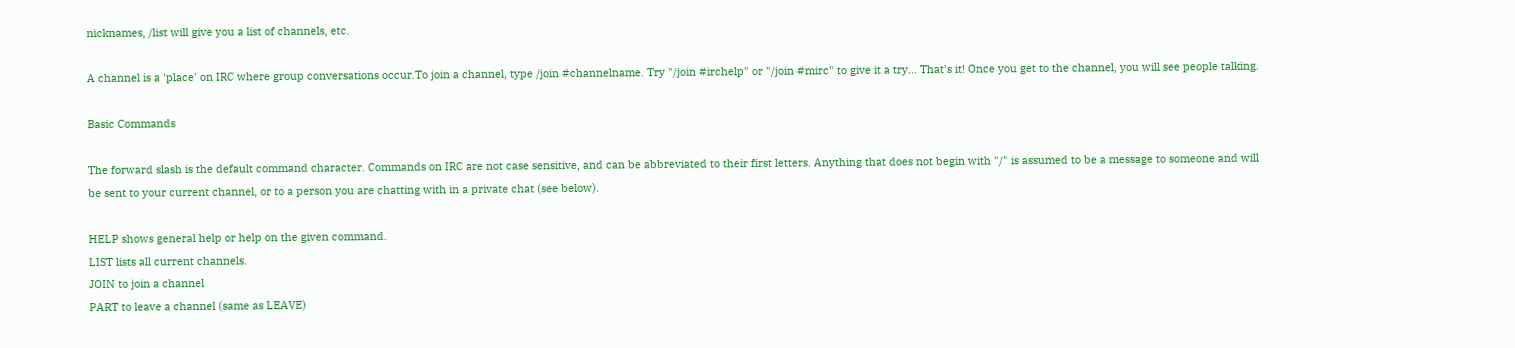nicknames, /list will give you a list of channels, etc.

A channel is a 'place' on IRC where group conversations occur.To join a channel, type /join #channelname. Try "/join #irchelp" or "/join #mirc" to give it a try... That's it! Once you get to the channel, you will see people talking.

Basic Commands

The forward slash is the default command character. Commands on IRC are not case sensitive, and can be abbreviated to their first letters. Anything that does not begin with "/" is assumed to be a message to someone and will be sent to your current channel, or to a person you are chatting with in a private chat (see below).

HELP shows general help or help on the given command.
LIST lists all current channels.
JOIN to join a channel
PART to leave a channel (same as LEAVE)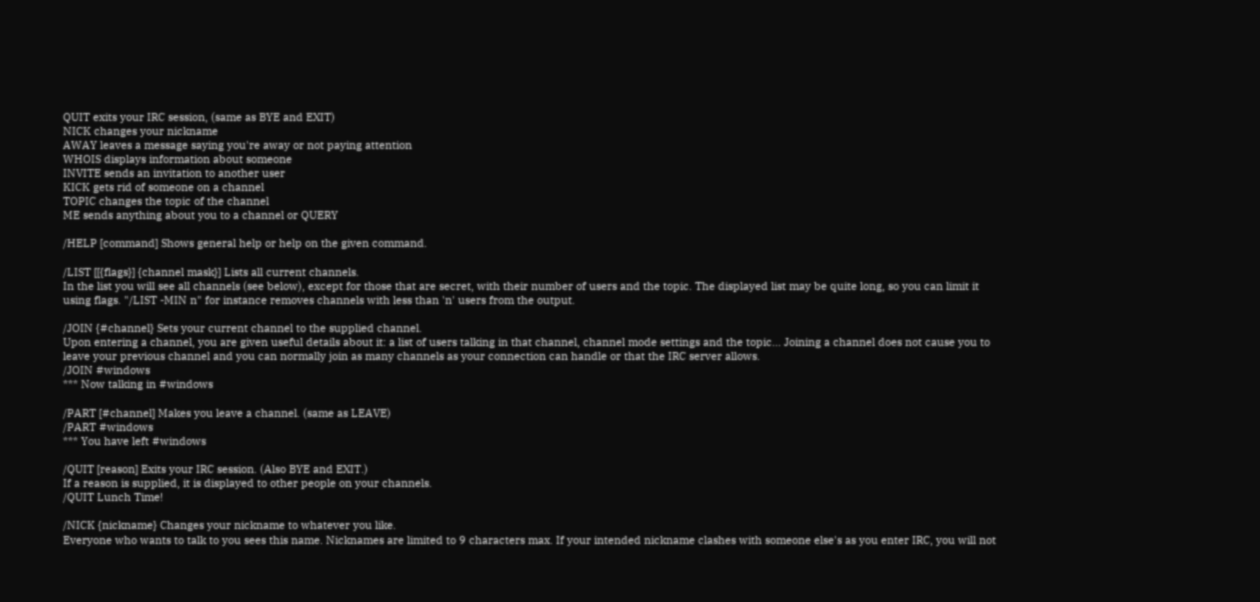QUIT exits your IRC session, (same as BYE and EXIT)
NICK changes your nickname
AWAY leaves a message saying you're away or not paying attention
WHOIS displays information about someone
INVITE sends an invitation to another user
KICK gets rid of someone on a channel
TOPIC changes the topic of the channel
ME sends anything about you to a channel or QUERY

/HELP [command] Shows general help or help on the given command.

/LIST [[{flags}] {channel mask}] Lists all current channels.
In the list you will see all channels (see below), except for those that are secret, with their number of users and the topic. The displayed list may be quite long, so you can limit it using flags. "/LIST -MIN n" for instance removes channels with less than 'n' users from the output.

/JOIN {#channel} Sets your current channel to the supplied channel.
Upon entering a channel, you are given useful details about it: a list of users talking in that channel, channel mode settings and the topic... Joining a channel does not cause you to leave your previous channel and you can normally join as many channels as your connection can handle or that the IRC server allows.
/JOIN #windows
*** Now talking in #windows

/PART [#channel] Makes you leave a channel. (same as LEAVE)
/PART #windows
*** You have left #windows

/QUIT [reason] Exits your IRC session. (Also BYE and EXIT.)
If a reason is supplied, it is displayed to other people on your channels.
/QUIT Lunch Time!

/NICK {nickname} Changes your nickname to whatever you like.
Everyone who wants to talk to you sees this name. Nicknames are limited to 9 characters max. If your intended nickname clashes with someone else's as you enter IRC, you will not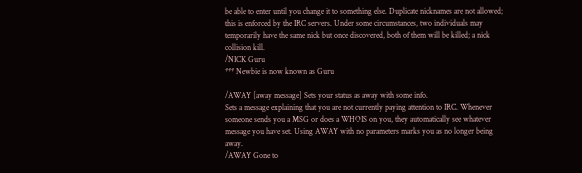be able to enter until you change it to something else. Duplicate nicknames are not allowed; this is enforced by the IRC servers. Under some circumstances, two individuals may temporarily have the same nick but once discovered, both of them will be killed; a nick collision kill.
/NICK Guru
*** Newbie is now known as Guru

/AWAY [away message] Sets your status as away with some info.
Sets a message explaining that you are not currently paying attention to IRC. Whenever someone sends you a MSG or does a WHOIS on you, they automatically see whatever message you have set. Using AWAY with no parameters marks you as no longer being away.
/AWAY Gone to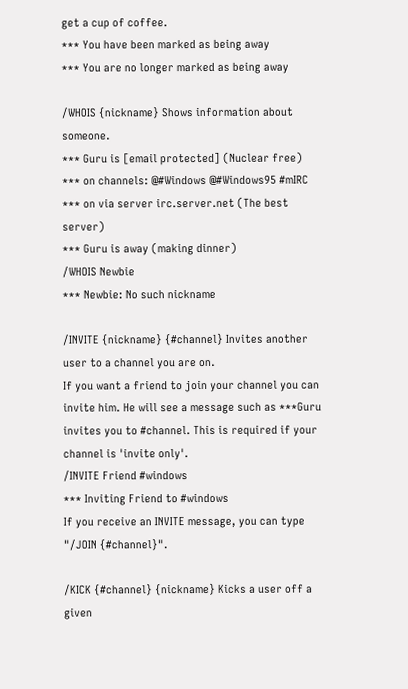get a cup of coffee.
*** You have been marked as being away
*** You are no longer marked as being away

/WHOIS {nickname} Shows information about someone.
*** Guru is [email protected] (Nuclear free)
*** on channels: @#Windows @#Windows95 #mIRC
*** on via server irc.server.net (The best server)
*** Guru is away (making dinner)
/WHOIS Newbie
*** Newbie: No such nickname

/INVITE {nickname} {#channel} Invites another user to a channel you are on.
If you want a friend to join your channel you can invite him. He will see a message such as ***Guru invites you to #channel. This is required if your channel is 'invite only'.
/INVITE Friend #windows
*** Inviting Friend to #windows
If you receive an INVITE message, you can type "/JOIN {#channel}".

/KICK {#channel} {nickname} Kicks a user off a given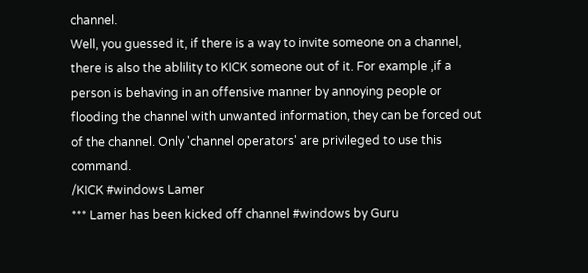channel.
Well, you guessed it, if there is a way to invite someone on a channel, there is also the ablility to KICK someone out of it. For example ,if a person is behaving in an offensive manner by annoying people or flooding the channel with unwanted information, they can be forced out of the channel. Only 'channel operators' are privileged to use this command.
/KICK #windows Lamer
*** Lamer has been kicked off channel #windows by Guru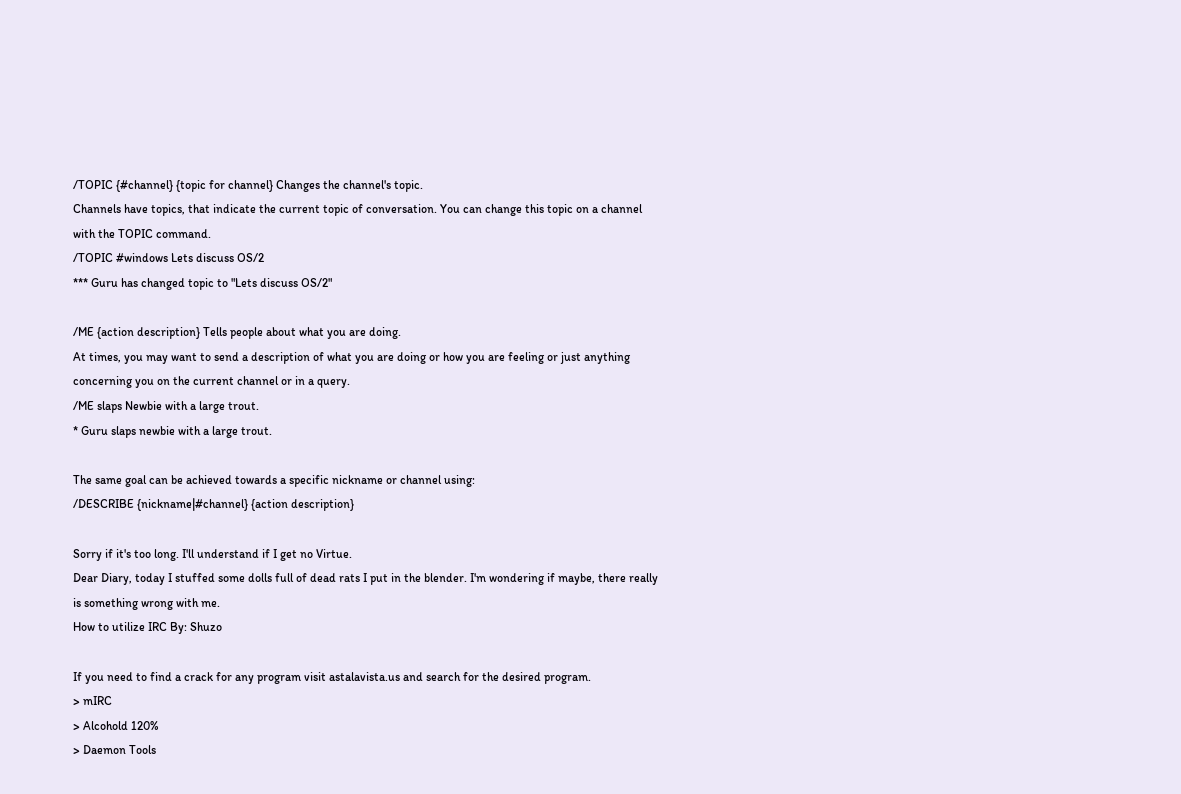/TOPIC {#channel} {topic for channel} Changes the channel's topic.
Channels have topics, that indicate the current topic of conversation. You can change this topic on a channel with the TOPIC command.
/TOPIC #windows Lets discuss OS/2
*** Guru has changed topic to "Lets discuss OS/2"

/ME {action description} Tells people about what you are doing.
At times, you may want to send a description of what you are doing or how you are feeling or just anything concerning you on the current channel or in a query.
/ME slaps Newbie with a large trout.
* Guru slaps newbie with a large trout.

The same goal can be achieved towards a specific nickname or channel using:
/DESCRIBE {nickname|#channel} {action description}

Sorry if it's too long. I'll understand if I get no Virtue.
Dear Diary, today I stuffed some dolls full of dead rats I put in the blender. I'm wondering if maybe, there really is something wrong with me.
How to utilize IRC By: Shuzo

If you need to find a crack for any program visit astalavista.us and search for the desired program.
> mIRC
> Alcohold 120%
> Daemon Tools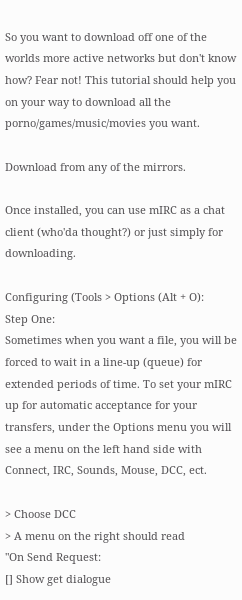So you want to download off one of the worlds more active networks but don't know how? Fear not! This tutorial should help you on your way to download all the porno/games/music/movies you want.

Download from any of the mirrors.

Once installed, you can use mIRC as a chat client (who'da thought?) or just simply for downloading.

Configuring (Tools > Options (Alt + O):
Step One:
Sometimes when you want a file, you will be forced to wait in a line-up (queue) for extended periods of time. To set your mIRC up for automatic acceptance for your transfers, under the Options menu you will see a menu on the left hand side with Connect, IRC, Sounds, Mouse, DCC, ect.

> Choose DCC
> A menu on the right should read
"On Send Request:
[] Show get dialogue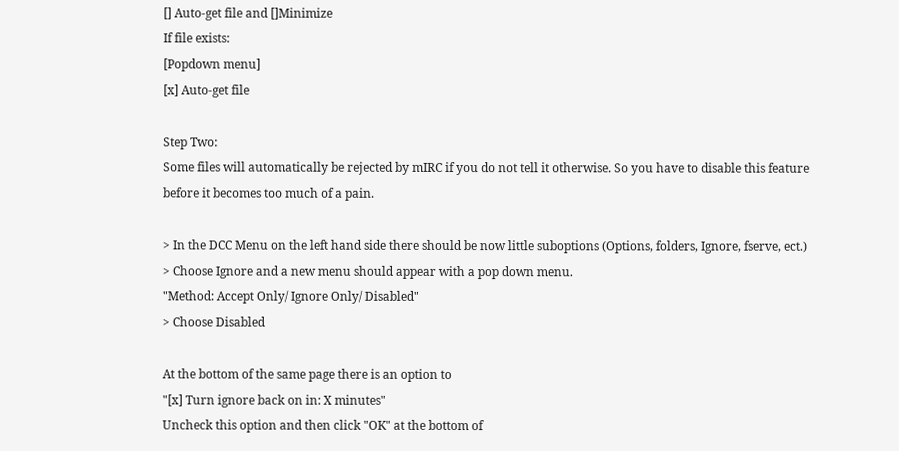[] Auto-get file and []Minimize
If file exists:
[Popdown menu]
[x] Auto-get file

Step Two:
Some files will automatically be rejected by mIRC if you do not tell it otherwise. So you have to disable this feature before it becomes too much of a pain.

> In the DCC Menu on the left hand side there should be now little suboptions (Options, folders, Ignore, fserve, ect.)
> Choose Ignore and a new menu should appear with a pop down menu.
"Method: Accept Only/ Ignore Only/ Disabled"
> Choose Disabled

At the bottom of the same page there is an option to
"[x] Turn ignore back on in: X minutes"
Uncheck this option and then click "OK" at the bottom of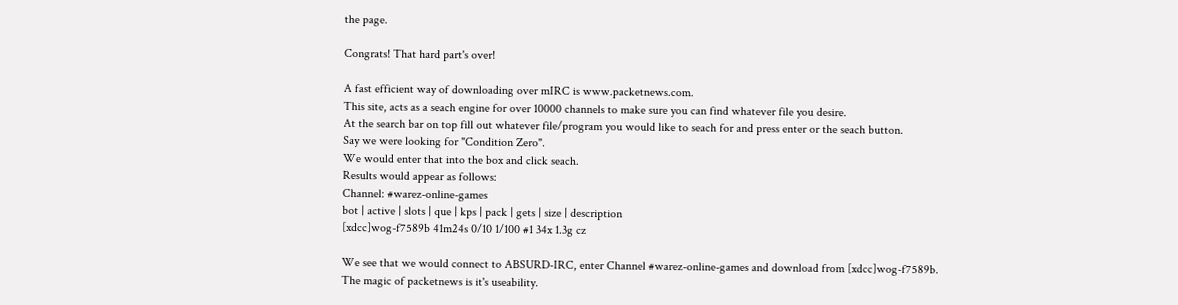the page.

Congrats! That hard part's over!

A fast efficient way of downloading over mIRC is www.packetnews.com.
This site, acts as a seach engine for over 10000 channels to make sure you can find whatever file you desire.
At the search bar on top fill out whatever file/program you would like to seach for and press enter or the seach button.
Say we were looking for "Condition Zero".
We would enter that into the box and click seach.
Results would appear as follows:
Channel: #warez-online-games
bot | active | slots | que | kps | pack | gets | size | description
[xdcc]wog-f7589b 41m24s 0/10 1/100 #1 34x 1.3g cz

We see that we would connect to ABSURD-IRC, enter Channel #warez-online-games and download from [xdcc]wog-f7589b.
The magic of packetnews is it's useability.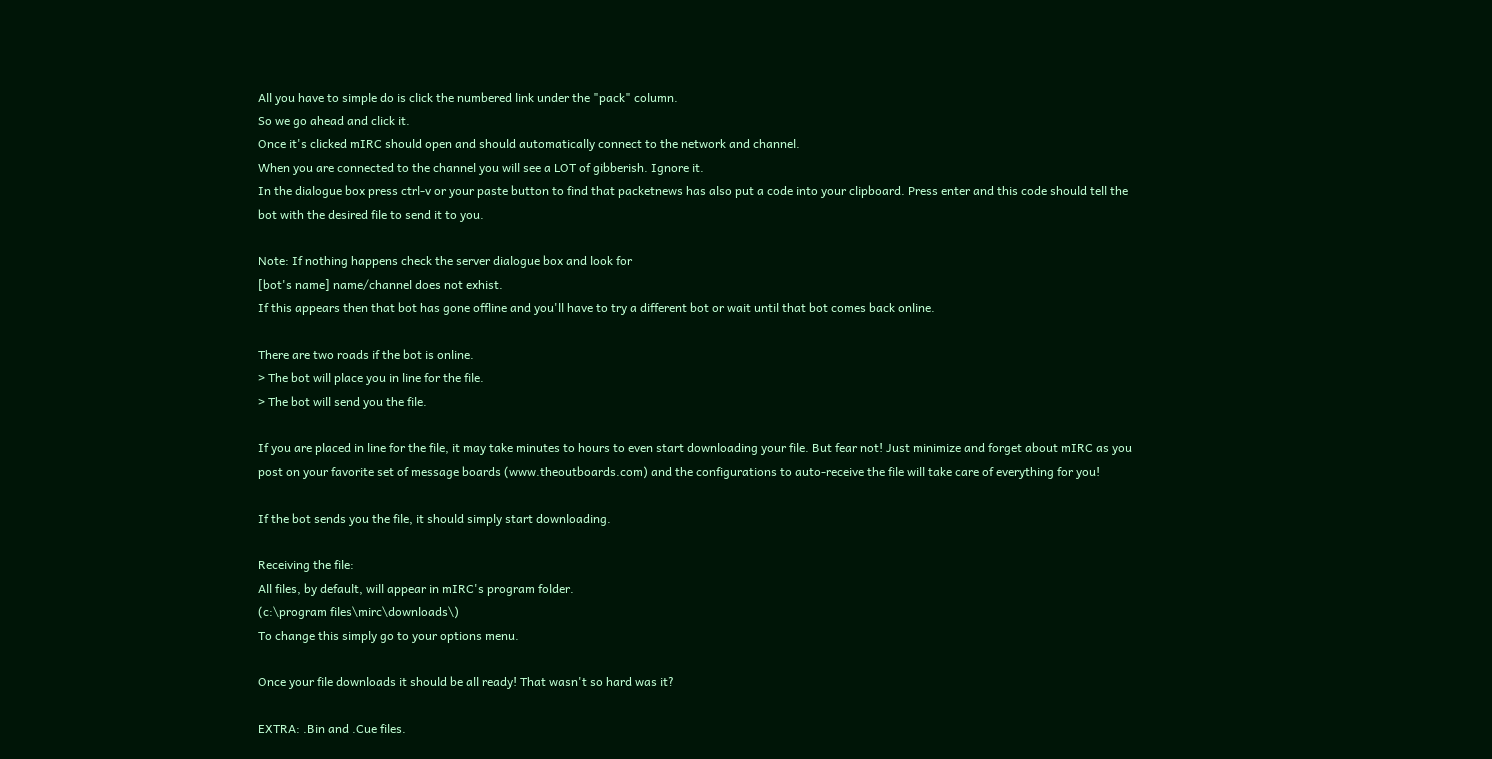All you have to simple do is click the numbered link under the "pack" column.
So we go ahead and click it.
Once it's clicked mIRC should open and should automatically connect to the network and channel.
When you are connected to the channel you will see a LOT of gibberish. Ignore it.
In the dialogue box press ctrl-v or your paste button to find that packetnews has also put a code into your clipboard. Press enter and this code should tell the bot with the desired file to send it to you.

Note: If nothing happens check the server dialogue box and look for
[bot's name] name/channel does not exhist.
If this appears then that bot has gone offline and you'll have to try a different bot or wait until that bot comes back online.

There are two roads if the bot is online.
> The bot will place you in line for the file.
> The bot will send you the file.

If you are placed in line for the file, it may take minutes to hours to even start downloading your file. But fear not! Just minimize and forget about mIRC as you post on your favorite set of message boards (www.theoutboards.com) and the configurations to auto-receive the file will take care of everything for you!

If the bot sends you the file, it should simply start downloading.

Receiving the file:
All files, by default, will appear in mIRC's program folder.
(c:\program files\mirc\downloads\)
To change this simply go to your options menu.

Once your file downloads it should be all ready! That wasn't so hard was it?

EXTRA: .Bin and .Cue files.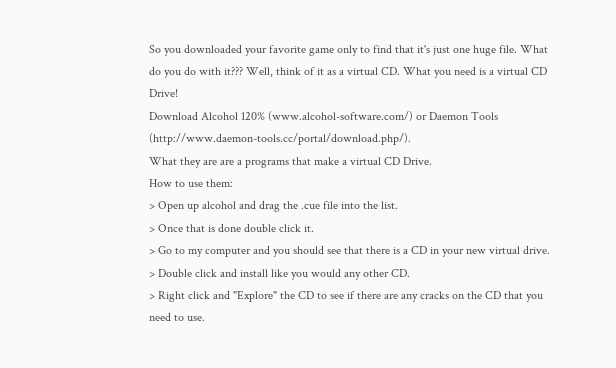So you downloaded your favorite game only to find that it's just one huge file. What do you do with it??? Well, think of it as a virtual CD. What you need is a virtual CD Drive!
Download Alcohol 120% (www.alcohol-software.com/) or Daemon Tools (http://www.daemon-tools.cc/portal/download.php/).
What they are are a programs that make a virtual CD Drive.
How to use them:
> Open up alcohol and drag the .cue file into the list.
> Once that is done double click it.
> Go to my computer and you should see that there is a CD in your new virtual drive.
> Double click and install like you would any other CD.
> Right click and "Explore" the CD to see if there are any cracks on the CD that you need to use.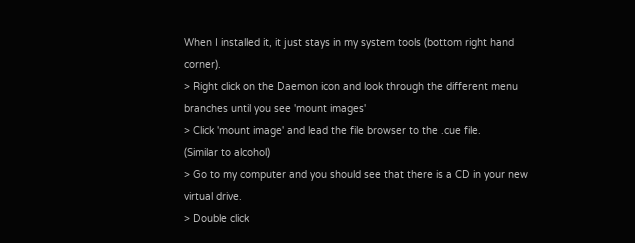When I installed it, it just stays in my system tools (bottom right hand corner).
> Right click on the Daemon icon and look through the different menu branches until you see 'mount images'
> Click 'mount image' and lead the file browser to the .cue file.
(Similar to alcohol)
> Go to my computer and you should see that there is a CD in your new virtual drive.
> Double click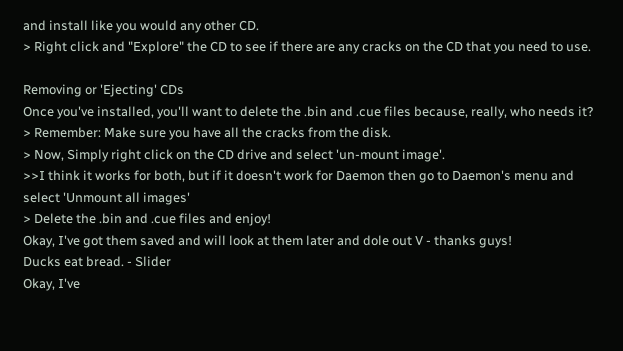and install like you would any other CD.
> Right click and "Explore" the CD to see if there are any cracks on the CD that you need to use.

Removing or 'Ejecting' CDs
Once you've installed, you'll want to delete the .bin and .cue files because, really, who needs it?
> Remember: Make sure you have all the cracks from the disk.
> Now, Simply right click on the CD drive and select 'un-mount image'.
>>I think it works for both, but if it doesn't work for Daemon then go to Daemon's menu and select 'Unmount all images'
> Delete the .bin and .cue files and enjoy!
Okay, I've got them saved and will look at them later and dole out V - thanks guys!
Ducks eat bread. - Slider
Okay, I've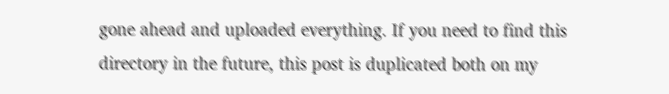gone ahead and uploaded everything. If you need to find this directory in the future, this post is duplicated both on my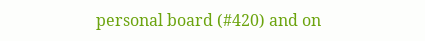personal board (#420) and on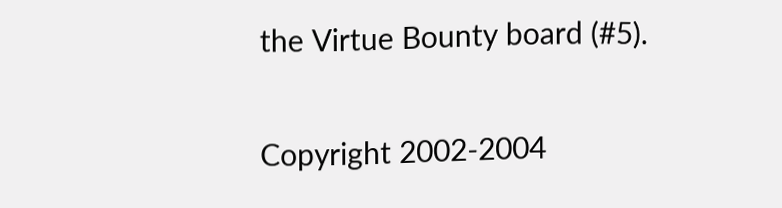the Virtue Bounty board (#5).

Copyright 2002-2004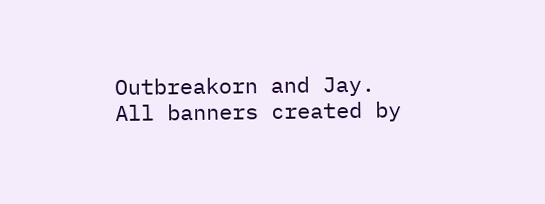Outbreakorn and Jay.
All banners created by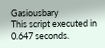Gasiousbary
This script executed in 0.647 seconds.